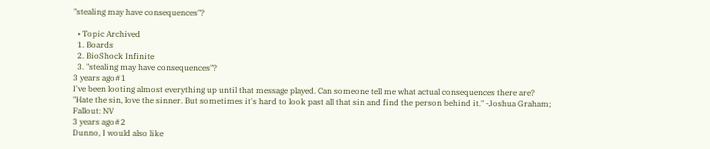"stealing may have consequences"?

  • Topic Archived
  1. Boards
  2. BioShock Infinite
  3. "stealing may have consequences"?
3 years ago#1
I've been looting almost everything up until that message played. Can someone tell me what actual consequences there are?
"Hate the sin, love the sinner. But sometimes it's hard to look past all that sin and find the person behind it." -Joshua Graham; Fallout: NV
3 years ago#2
Dunno, I would also like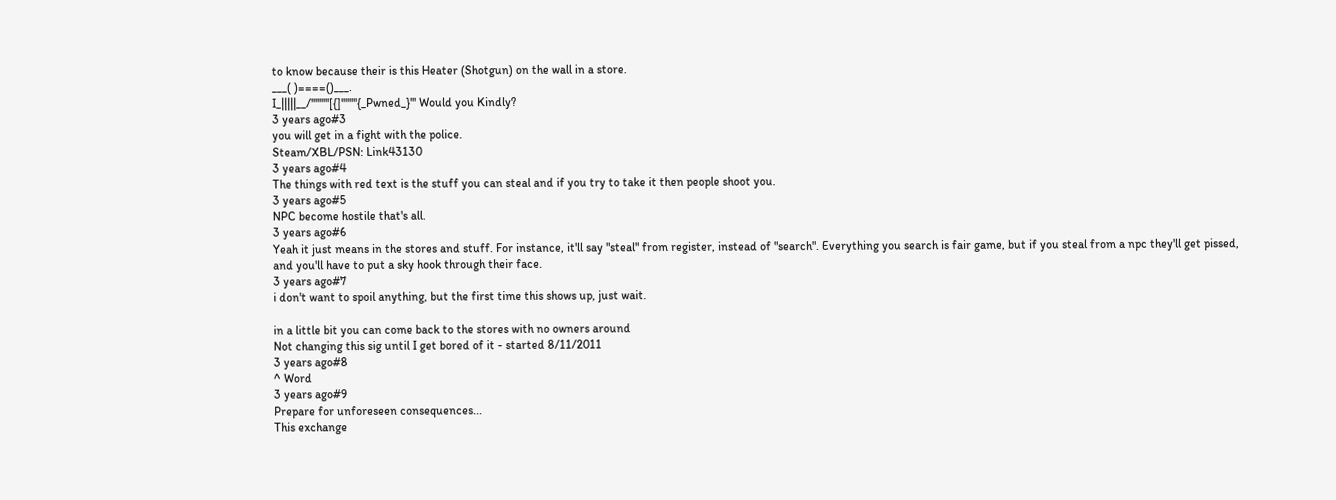to know because their is this Heater (Shotgun) on the wall in a store.
___( )====()___.
I_|||||__/'''''''''[{]''''''''{_Pwned_}''' Would you Kindly?
3 years ago#3
you will get in a fight with the police.
Steam/XBL/PSN: Link43130
3 years ago#4
The things with red text is the stuff you can steal and if you try to take it then people shoot you.
3 years ago#5
NPC become hostile that's all.
3 years ago#6
Yeah it just means in the stores and stuff. For instance, it'll say "steal" from register, instead of "search". Everything you search is fair game, but if you steal from a npc they'll get pissed, and you'll have to put a sky hook through their face.
3 years ago#7
i don't want to spoil anything, but the first time this shows up, just wait.

in a little bit you can come back to the stores with no owners around
Not changing this sig until I get bored of it - started 8/11/2011
3 years ago#8
^ Word
3 years ago#9
Prepare for unforeseen consequences...
This exchange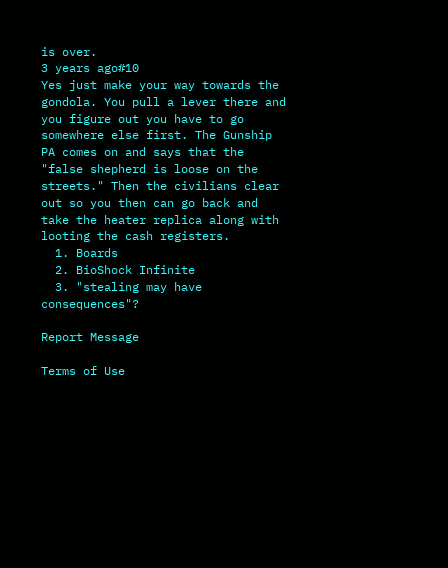is over.
3 years ago#10
Yes just make your way towards the gondola. You pull a lever there and you figure out you have to go somewhere else first. The Gunship PA comes on and says that the "false shepherd is loose on the streets." Then the civilians clear out so you then can go back and take the heater replica along with looting the cash registers.
  1. Boards
  2. BioShock Infinite
  3. "stealing may have consequences"?

Report Message

Terms of Use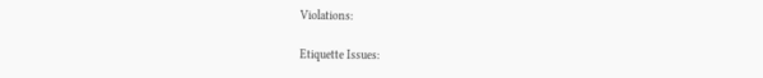Violations:

Etiquette Issues: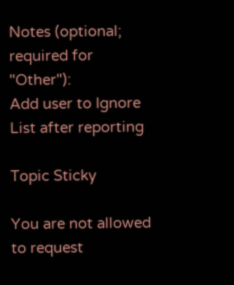Notes (optional; required for "Other"):
Add user to Ignore List after reporting

Topic Sticky

You are not allowed to request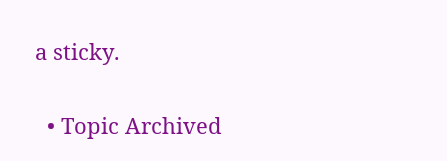a sticky.

  • Topic Archived